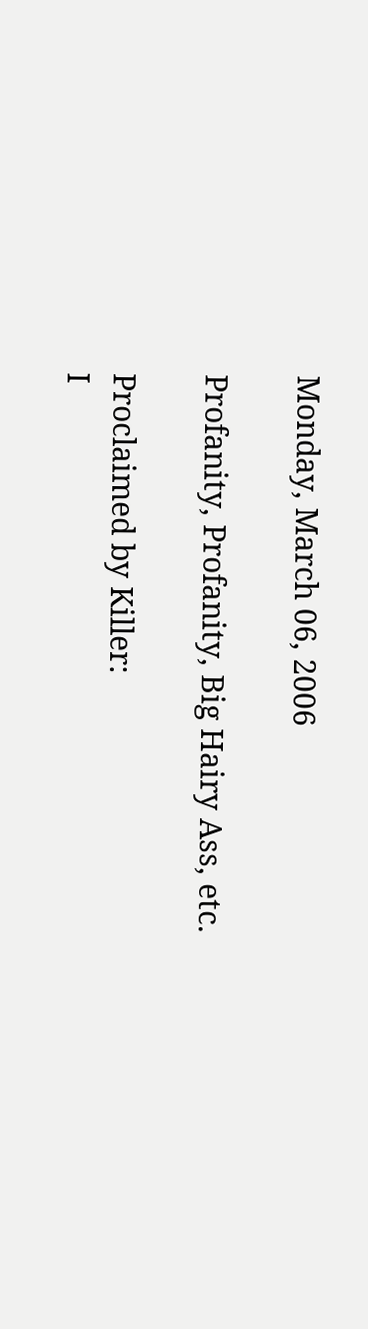Monday, March 06, 2006

Profanity, Profanity, Big Hairy Ass, etc.

Proclaimed by Killer:
I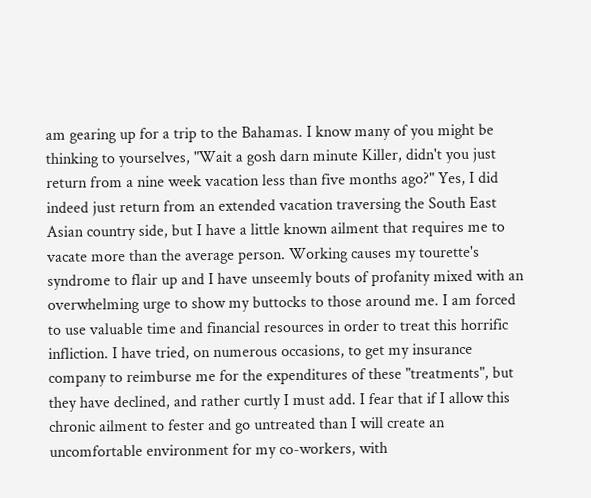am gearing up for a trip to the Bahamas. I know many of you might be thinking to yourselves, "Wait a gosh darn minute Killer, didn't you just return from a nine week vacation less than five months ago?" Yes, I did indeed just return from an extended vacation traversing the South East Asian country side, but I have a little known ailment that requires me to vacate more than the average person. Working causes my tourette's syndrome to flair up and I have unseemly bouts of profanity mixed with an overwhelming urge to show my buttocks to those around me. I am forced to use valuable time and financial resources in order to treat this horrific infliction. I have tried, on numerous occasions, to get my insurance company to reimburse me for the expenditures of these "treatments", but they have declined, and rather curtly I must add. I fear that if I allow this chronic ailment to fester and go untreated than I will create an uncomfortable environment for my co-workers, with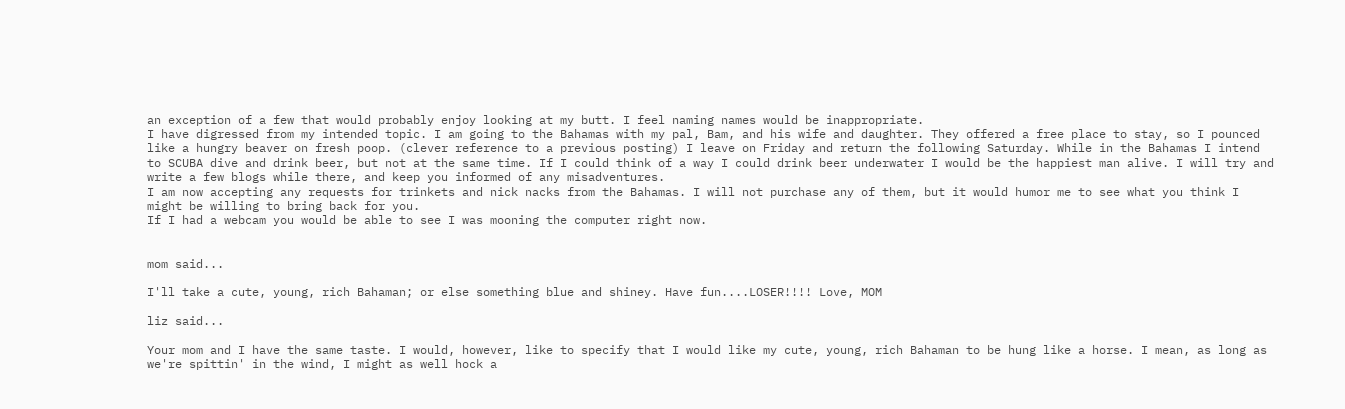an exception of a few that would probably enjoy looking at my butt. I feel naming names would be inappropriate.
I have digressed from my intended topic. I am going to the Bahamas with my pal, Bam, and his wife and daughter. They offered a free place to stay, so I pounced like a hungry beaver on fresh poop. (clever reference to a previous posting) I leave on Friday and return the following Saturday. While in the Bahamas I intend to SCUBA dive and drink beer, but not at the same time. If I could think of a way I could drink beer underwater I would be the happiest man alive. I will try and write a few blogs while there, and keep you informed of any misadventures.
I am now accepting any requests for trinkets and nick nacks from the Bahamas. I will not purchase any of them, but it would humor me to see what you think I might be willing to bring back for you.
If I had a webcam you would be able to see I was mooning the computer right now.


mom said...

I'll take a cute, young, rich Bahaman; or else something blue and shiney. Have fun....LOSER!!!! Love, MOM

liz said...

Your mom and I have the same taste. I would, however, like to specify that I would like my cute, young, rich Bahaman to be hung like a horse. I mean, as long as we're spittin' in the wind, I might as well hock a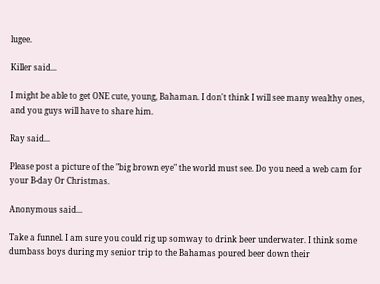lugee.

Killer said...

I might be able to get ONE cute, young, Bahaman. I don't think I will see many wealthy ones, and you guys will have to share him.

Ray said...

Please post a picture of the "big brown eye" the world must see. Do you need a web cam for your B-day Or Christmas.

Anonymous said...

Take a funnel. I am sure you could rig up somway to drink beer underwater. I think some dumbass boys during my senior trip to the Bahamas poured beer down their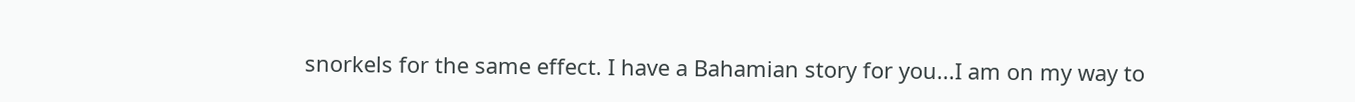snorkels for the same effect. I have a Bahamian story for you...I am on my way to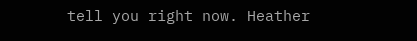tell you right now. Heather